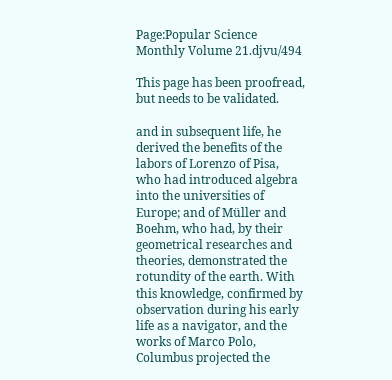Page:Popular Science Monthly Volume 21.djvu/494

This page has been proofread, but needs to be validated.

and in subsequent life, he derived the benefits of the labors of Lorenzo of Pisa, who had introduced algebra into the universities of Europe; and of Müller and Boehm, who had, by their geometrical researches and theories, demonstrated the rotundity of the earth. With this knowledge, confirmed by observation during his early life as a navigator, and the works of Marco Polo, Columbus projected the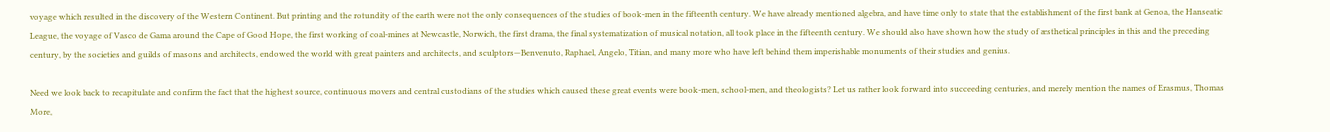voyage which resulted in the discovery of the Western Continent. But printing and the rotundity of the earth were not the only consequences of the studies of book-men in the fifteenth century. We have already mentioned algebra, and have time only to state that the establishment of the first bank at Genoa, the Hanseatic League, the voyage of Vasco de Gama around the Cape of Good Hope, the first working of coal-mines at Newcastle, Norwich, the first drama, the final systematization of musical notation, all took place in the fifteenth century. We should also have shown how the study of æsthetical principles in this and the preceding century, by the societies and guilds of masons and architects, endowed the world with great painters and architects, and sculptors—Benvenuto, Raphael, Angelo, Titian, and many more who have left behind them imperishable monuments of their studies and genius.

Need we look back to recapitulate and confirm the fact that the highest source, continuous movers and central custodians of the studies which caused these great events were book-men, school-men, and theologists? Let us rather look forward into succeeding centuries, and merely mention the names of Erasmus, Thomas More,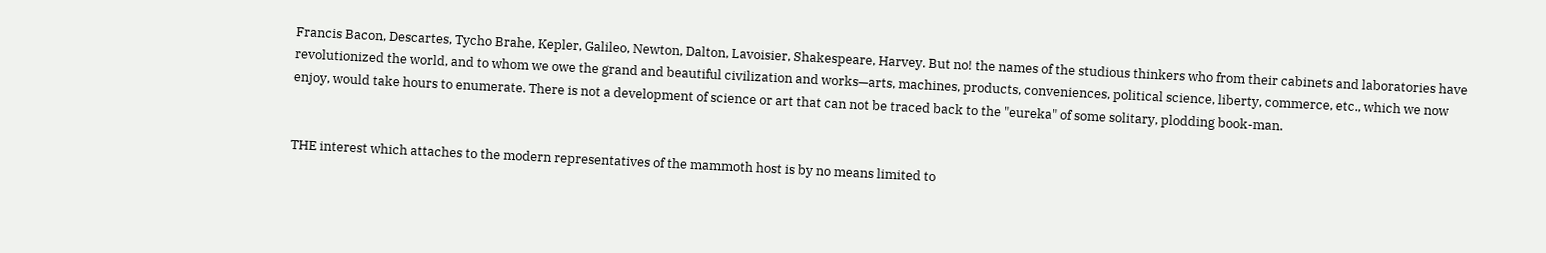Francis Bacon, Descartes, Tycho Brahe, Kepler, Galileo, Newton, Dalton, Lavoisier, Shakespeare, Harvey. But no! the names of the studious thinkers who from their cabinets and laboratories have revolutionized the world, and to whom we owe the grand and beautiful civilization and works—arts, machines, products, conveniences, political science, liberty, commerce, etc., which we now enjoy, would take hours to enumerate. There is not a development of science or art that can not be traced back to the "eureka" of some solitary, plodding book-man.


THE interest which attaches to the modern representatives of the mammoth host is by no means limited to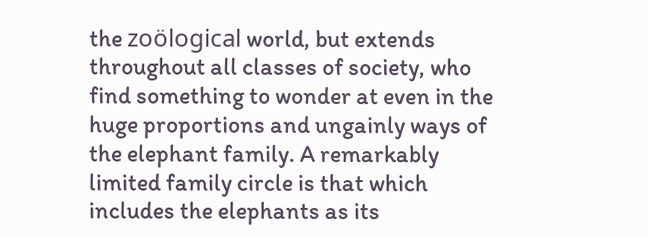the zoölogical world, but extends throughout all classes of society, who find something to wonder at even in the huge proportions and ungainly ways of the elephant family. A remarkably limited family circle is that which includes the elephants as its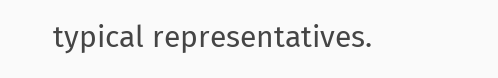typical representatives.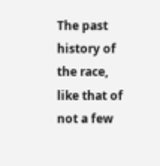The past history of the race, like that of not a few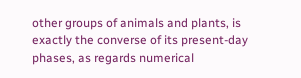other groups of animals and plants, is exactly the converse of its present-day phases, as regards numerical